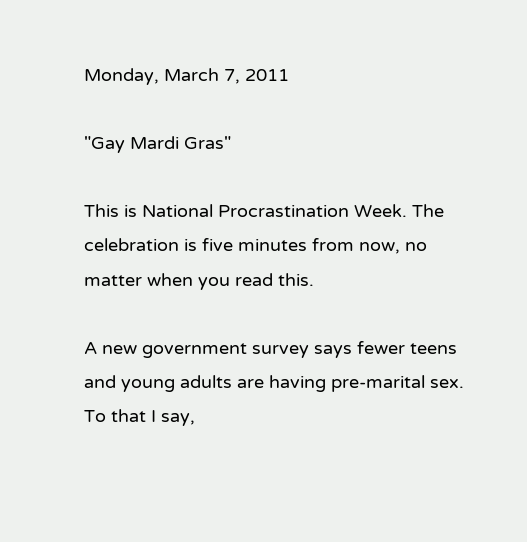Monday, March 7, 2011

"Gay Mardi Gras"

This is National Procrastination Week. The celebration is five minutes from now, no matter when you read this.

A new government survey says fewer teens and young adults are having pre-marital sex. To that I say,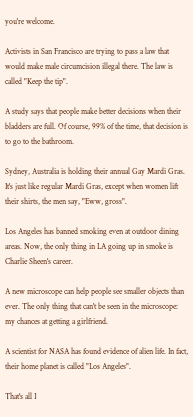you're welcome.

Activists in San Francisco are trying to pass a law that would make male circumcision illegal there. The law is called "Keep the tip".

A study says that people make better decisions when their bladders are full. Of course, 99% of the time, that decision is to go to the bathroom.

Sydney, Australia is holding their annual Gay Mardi Gras. It's just like regular Mardi Gras, except when women lift their shirts, the men say, "Eww, gross".

Los Angeles has banned smoking even at outdoor dining areas. Now, the only thing in LA going up in smoke is Charlie Sheen's career.

A new microscope can help people see smaller objects than ever. The only thing that can't be seen in the microscope: my chances at getting a girlfriend.

A scientist for NASA has found evidence of alien life. In fact, their home planet is called "Los Angeles".

That's all I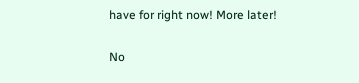have for right now! More later!

No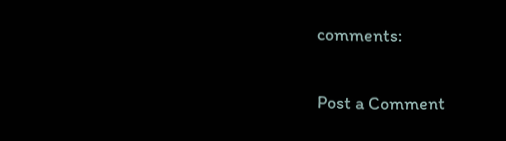comments:

Post a Comment